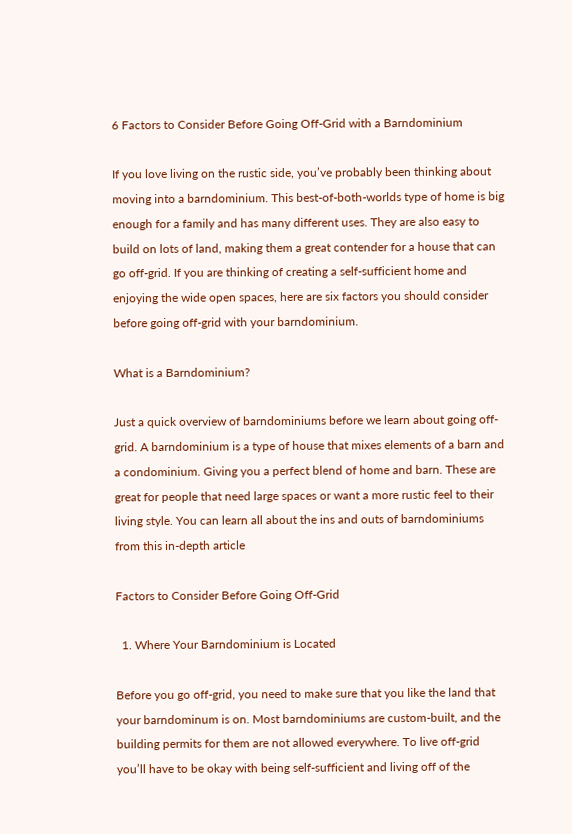6 Factors to Consider Before Going Off-Grid with a Barndominium

If you love living on the rustic side, you’ve probably been thinking about moving into a barndominium. This best-of-both-worlds type of home is big enough for a family and has many different uses. They are also easy to build on lots of land, making them a great contender for a house that can go off-grid. If you are thinking of creating a self-sufficient home and enjoying the wide open spaces, here are six factors you should consider before going off-grid with your barndominium.

What is a Barndominium?

Just a quick overview of barndominiums before we learn about going off-grid. A barndominium is a type of house that mixes elements of a barn and a condominium. Giving you a perfect blend of home and barn. These are great for people that need large spaces or want a more rustic feel to their living style. You can learn all about the ins and outs of barndominiums from this in-depth article

Factors to Consider Before Going Off-Grid

  1. Where Your Barndominium is Located

Before you go off-grid, you need to make sure that you like the land that your barndominum is on. Most barndominiums are custom-built, and the building permits for them are not allowed everywhere. To live off-grid you’ll have to be okay with being self-sufficient and living off of the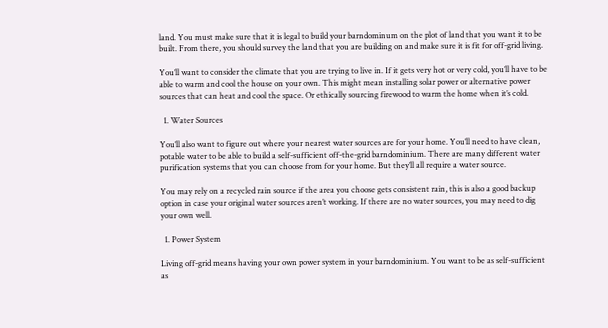land. You must make sure that it is legal to build your barndominum on the plot of land that you want it to be built. From there, you should survey the land that you are building on and make sure it is fit for off-grid living.

You’ll want to consider the climate that you are trying to live in. If it gets very hot or very cold, you’ll have to be able to warm and cool the house on your own. This might mean installing solar power or alternative power sources that can heat and cool the space. Or ethically sourcing firewood to warm the home when it’s cold.

  1. Water Sources

You’ll also want to figure out where your nearest water sources are for your home. You’ll need to have clean, potable water to be able to build a self-sufficient off-the-grid barndominium. There are many different water purification systems that you can choose from for your home. But they’ll all require a water source.

You may rely on a recycled rain source if the area you choose gets consistent rain, this is also a good backup option in case your original water sources aren’t working. If there are no water sources, you may need to dig your own well.

  1. Power System

Living off-grid means having your own power system in your barndominium. You want to be as self-sufficient as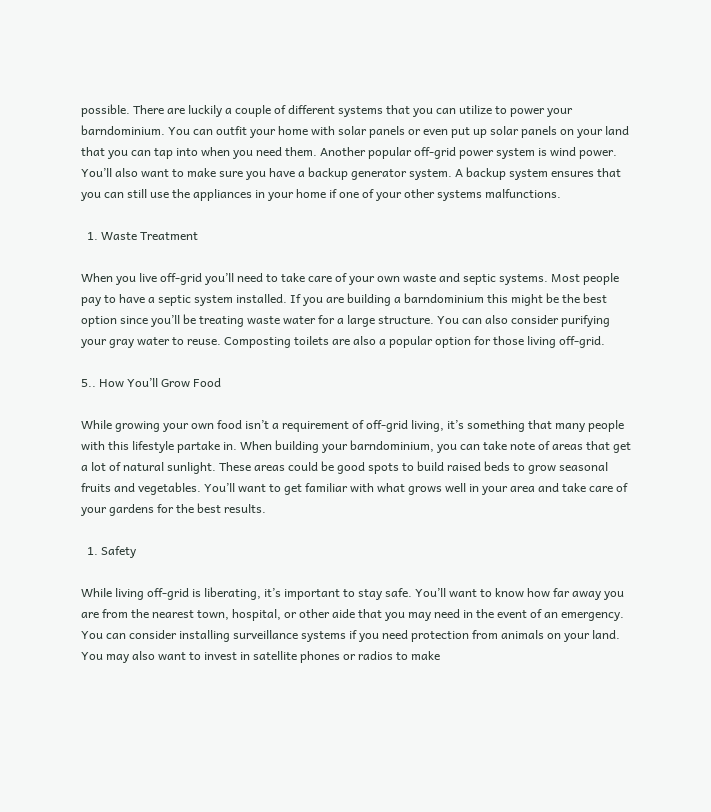possible. There are luckily a couple of different systems that you can utilize to power your barndominium. You can outfit your home with solar panels or even put up solar panels on your land that you can tap into when you need them. Another popular off-grid power system is wind power. You’ll also want to make sure you have a backup generator system. A backup system ensures that you can still use the appliances in your home if one of your other systems malfunctions.

  1. Waste Treatment

When you live off-grid you’ll need to take care of your own waste and septic systems. Most people pay to have a septic system installed. If you are building a barndominium this might be the best option since you’ll be treating waste water for a large structure. You can also consider purifying your gray water to reuse. Composting toilets are also a popular option for those living off-grid.

5.. How You’ll Grow Food

While growing your own food isn’t a requirement of off-grid living, it’s something that many people with this lifestyle partake in. When building your barndominium, you can take note of areas that get a lot of natural sunlight. These areas could be good spots to build raised beds to grow seasonal fruits and vegetables. You’ll want to get familiar with what grows well in your area and take care of your gardens for the best results.

  1. Safety

While living off-grid is liberating, it’s important to stay safe. You’ll want to know how far away you are from the nearest town, hospital, or other aide that you may need in the event of an emergency. You can consider installing surveillance systems if you need protection from animals on your land. You may also want to invest in satellite phones or radios to make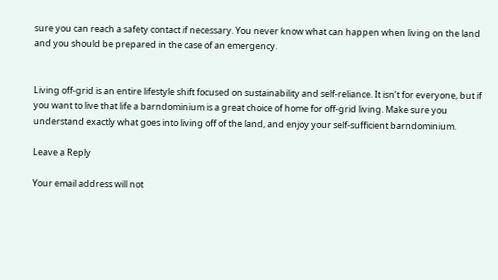sure you can reach a safety contact if necessary. You never know what can happen when living on the land and you should be prepared in the case of an emergency.


Living off-grid is an entire lifestyle shift focused on sustainability and self-reliance. It isn’t for everyone, but if you want to live that life a barndominium is a great choice of home for off-grid living. Make sure you understand exactly what goes into living off of the land, and enjoy your self-sufficient barndominium.

Leave a Reply

Your email address will not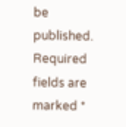be published. Required fields are marked *